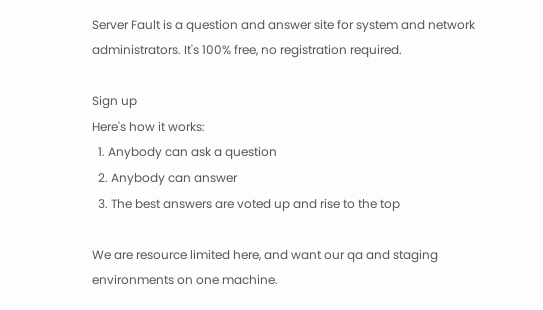Server Fault is a question and answer site for system and network administrators. It's 100% free, no registration required.

Sign up
Here's how it works:
  1. Anybody can ask a question
  2. Anybody can answer
  3. The best answers are voted up and rise to the top

We are resource limited here, and want our qa and staging environments on one machine.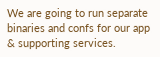We are going to run separate binaries and confs for our app & supporting services.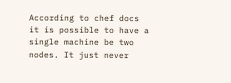According to chef docs it is possible to have a single machine be two nodes. It just never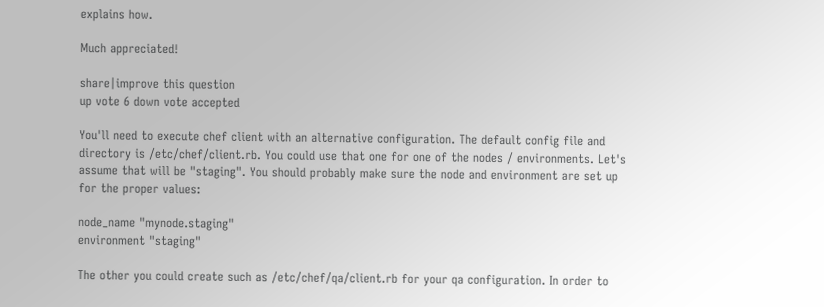explains how.

Much appreciated!

share|improve this question
up vote 6 down vote accepted

You'll need to execute chef client with an alternative configuration. The default config file and directory is /etc/chef/client.rb. You could use that one for one of the nodes / environments. Let's assume that will be "staging". You should probably make sure the node and environment are set up for the proper values:

node_name "mynode.staging"
environment "staging"

The other you could create such as /etc/chef/qa/client.rb for your qa configuration. In order to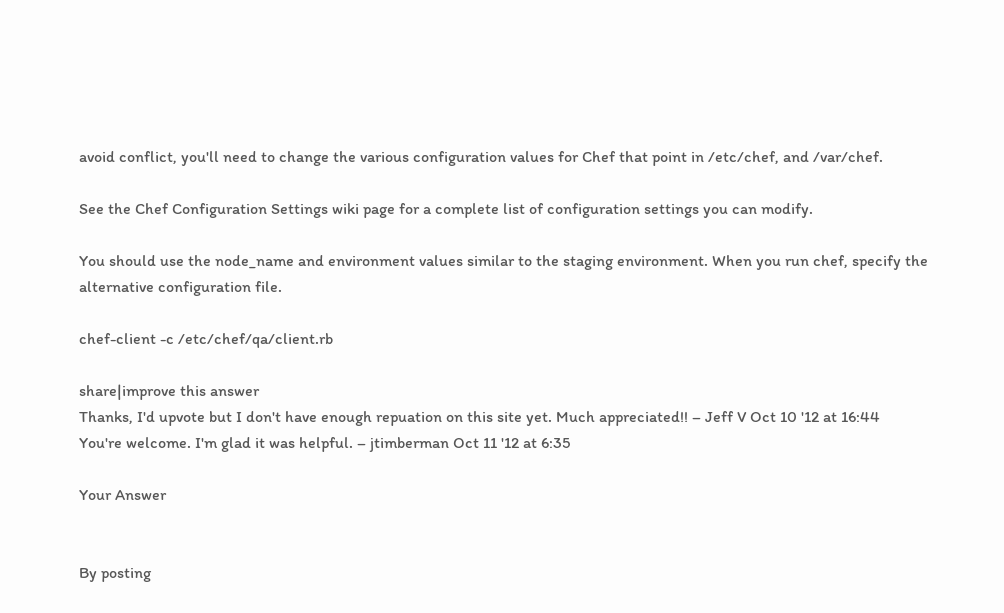avoid conflict, you'll need to change the various configuration values for Chef that point in /etc/chef, and /var/chef.

See the Chef Configuration Settings wiki page for a complete list of configuration settings you can modify.

You should use the node_name and environment values similar to the staging environment. When you run chef, specify the alternative configuration file.

chef-client -c /etc/chef/qa/client.rb

share|improve this answer
Thanks, I'd upvote but I don't have enough repuation on this site yet. Much appreciated!! – Jeff V Oct 10 '12 at 16:44
You're welcome. I'm glad it was helpful. – jtimberman Oct 11 '12 at 6:35

Your Answer


By posting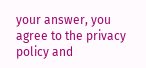your answer, you agree to the privacy policy and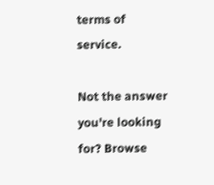terms of service.

Not the answer you're looking for? Browse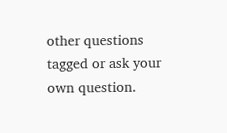other questions tagged or ask your own question.